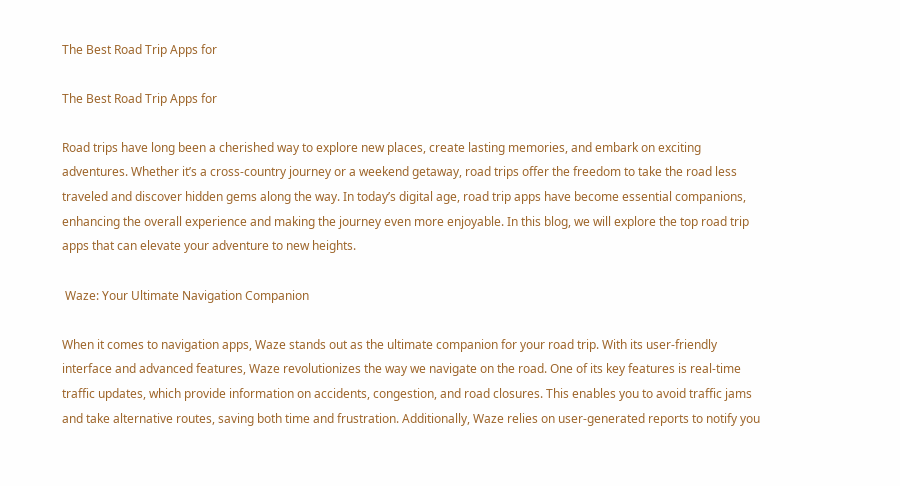The Best Road Trip Apps for

The Best Road Trip Apps for

Road trips have long been a cherished way to explore new places, create lasting memories, and embark on exciting adventures. Whether it’s a cross-country journey or a weekend getaway, road trips offer the freedom to take the road less traveled and discover hidden gems along the way. In today’s digital age, road trip apps have become essential companions, enhancing the overall experience and making the journey even more enjoyable. In this blog, we will explore the top road trip apps that can elevate your adventure to new heights.

 Waze: Your Ultimate Navigation Companion

When it comes to navigation apps, Waze stands out as the ultimate companion for your road trip. With its user-friendly interface and advanced features, Waze revolutionizes the way we navigate on the road. One of its key features is real-time traffic updates, which provide information on accidents, congestion, and road closures. This enables you to avoid traffic jams and take alternative routes, saving both time and frustration. Additionally, Waze relies on user-generated reports to notify you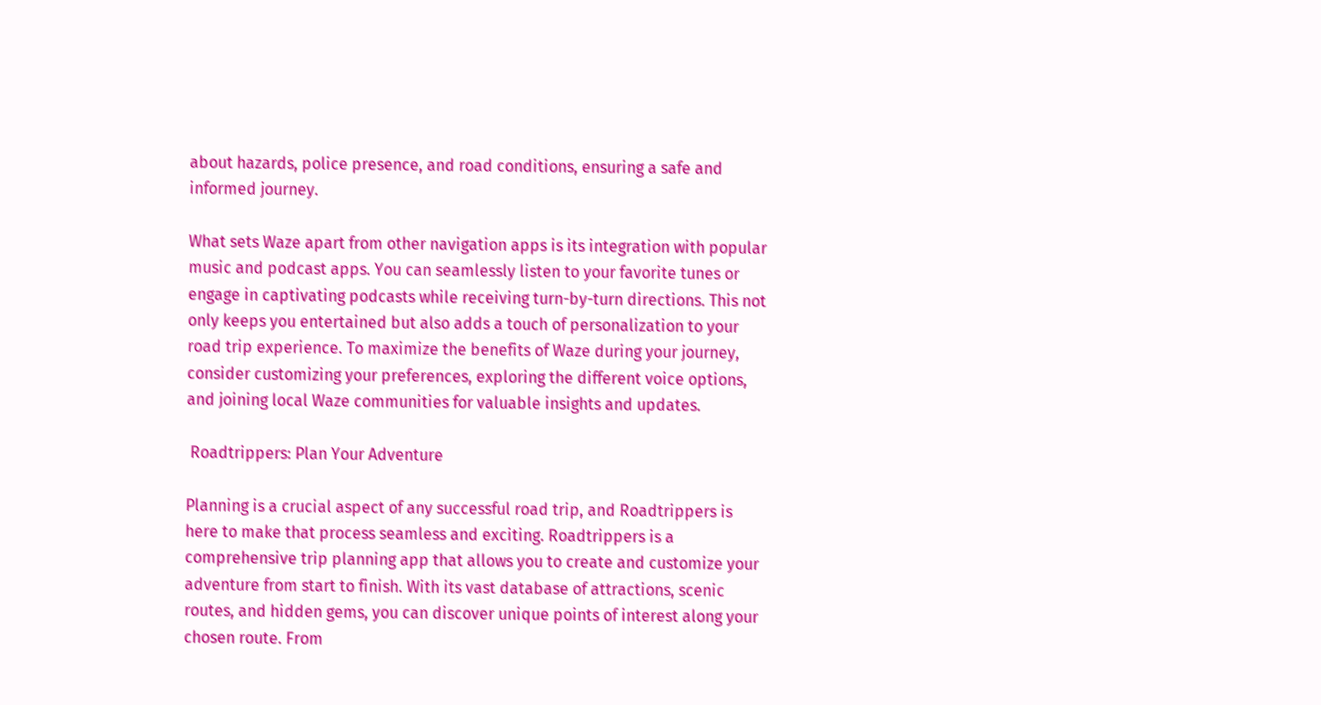about hazards, police presence, and road conditions, ensuring a safe and informed journey.

What sets Waze apart from other navigation apps is its integration with popular music and podcast apps. You can seamlessly listen to your favorite tunes or engage in captivating podcasts while receiving turn-by-turn directions. This not only keeps you entertained but also adds a touch of personalization to your road trip experience. To maximize the benefits of Waze during your journey, consider customizing your preferences, exploring the different voice options, and joining local Waze communities for valuable insights and updates.

 Roadtrippers: Plan Your Adventure

Planning is a crucial aspect of any successful road trip, and Roadtrippers is here to make that process seamless and exciting. Roadtrippers is a comprehensive trip planning app that allows you to create and customize your adventure from start to finish. With its vast database of attractions, scenic routes, and hidden gems, you can discover unique points of interest along your chosen route. From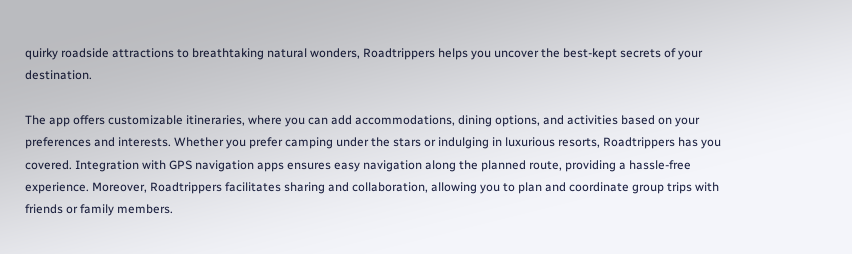quirky roadside attractions to breathtaking natural wonders, Roadtrippers helps you uncover the best-kept secrets of your destination.

The app offers customizable itineraries, where you can add accommodations, dining options, and activities based on your preferences and interests. Whether you prefer camping under the stars or indulging in luxurious resorts, Roadtrippers has you covered. Integration with GPS navigation apps ensures easy navigation along the planned route, providing a hassle-free experience. Moreover, Roadtrippers facilitates sharing and collaboration, allowing you to plan and coordinate group trips with friends or family members.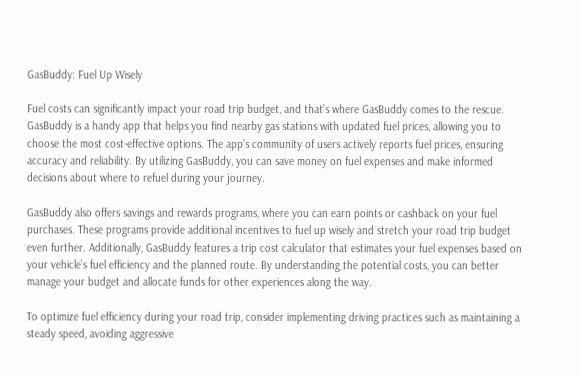GasBuddy: Fuel Up Wisely

Fuel costs can significantly impact your road trip budget, and that’s where GasBuddy comes to the rescue. GasBuddy is a handy app that helps you find nearby gas stations with updated fuel prices, allowing you to choose the most cost-effective options. The app’s community of users actively reports fuel prices, ensuring accuracy and reliability. By utilizing GasBuddy, you can save money on fuel expenses and make informed decisions about where to refuel during your journey.

GasBuddy also offers savings and rewards programs, where you can earn points or cashback on your fuel purchases. These programs provide additional incentives to fuel up wisely and stretch your road trip budget even further. Additionally, GasBuddy features a trip cost calculator that estimates your fuel expenses based on your vehicle’s fuel efficiency and the planned route. By understanding the potential costs, you can better manage your budget and allocate funds for other experiences along the way.

To optimize fuel efficiency during your road trip, consider implementing driving practices such as maintaining a steady speed, avoiding aggressive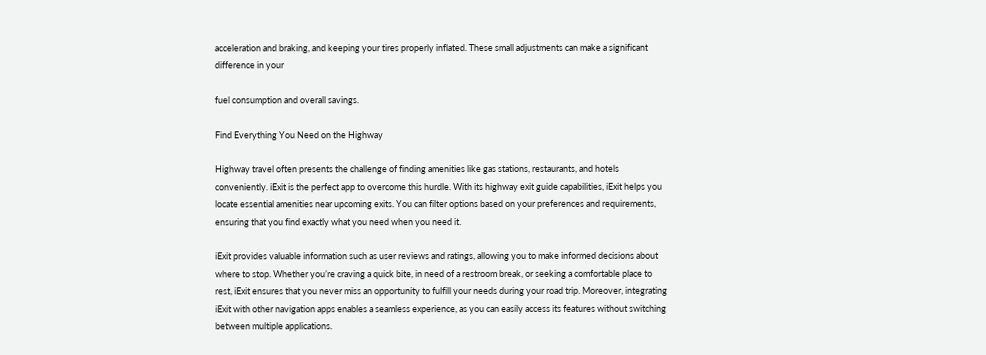acceleration and braking, and keeping your tires properly inflated. These small adjustments can make a significant difference in your

fuel consumption and overall savings.

Find Everything You Need on the Highway

Highway travel often presents the challenge of finding amenities like gas stations, restaurants, and hotels conveniently. iExit is the perfect app to overcome this hurdle. With its highway exit guide capabilities, iExit helps you locate essential amenities near upcoming exits. You can filter options based on your preferences and requirements, ensuring that you find exactly what you need when you need it.

iExit provides valuable information such as user reviews and ratings, allowing you to make informed decisions about where to stop. Whether you’re craving a quick bite, in need of a restroom break, or seeking a comfortable place to rest, iExit ensures that you never miss an opportunity to fulfill your needs during your road trip. Moreover, integrating iExit with other navigation apps enables a seamless experience, as you can easily access its features without switching between multiple applications.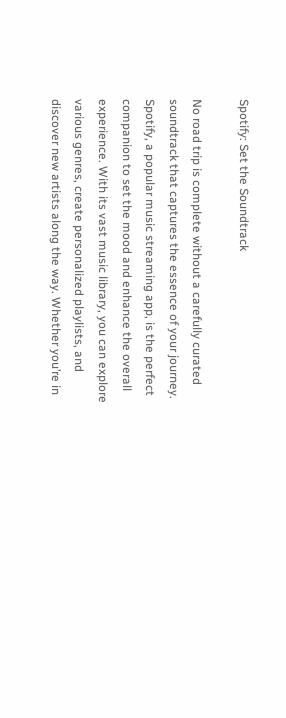Spotify: Set the Soundtrack

No road trip is complete without a carefully curated soundtrack that captures the essence of your journey. Spotify, a popular music streaming app, is the perfect companion to set the mood and enhance the overall experience. With its vast music library, you can explore various genres, create personalized playlists, and discover new artists along the way. Whether you’re in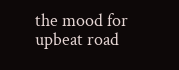the mood for upbeat road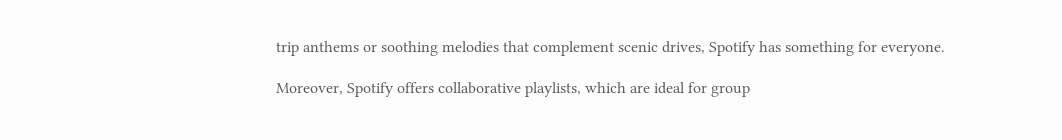trip anthems or soothing melodies that complement scenic drives, Spotify has something for everyone.

Moreover, Spotify offers collaborative playlists, which are ideal for group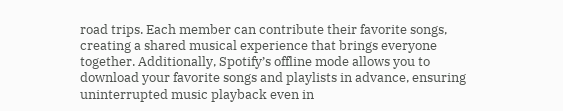road trips. Each member can contribute their favorite songs, creating a shared musical experience that brings everyone together. Additionally, Spotify’s offline mode allows you to download your favorite songs and playlists in advance, ensuring uninterrupted music playback even in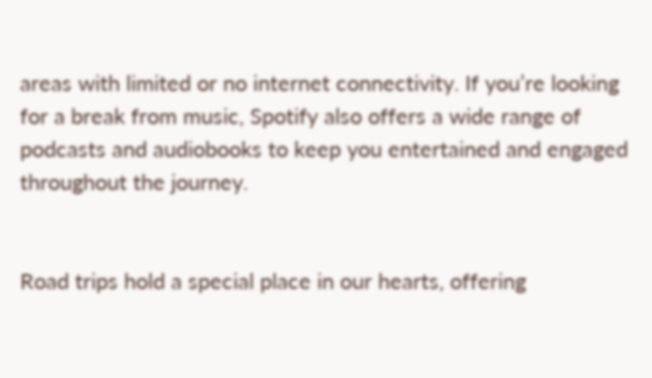areas with limited or no internet connectivity. If you’re looking for a break from music, Spotify also offers a wide range of podcasts and audiobooks to keep you entertained and engaged throughout the journey.


Road trips hold a special place in our hearts, offering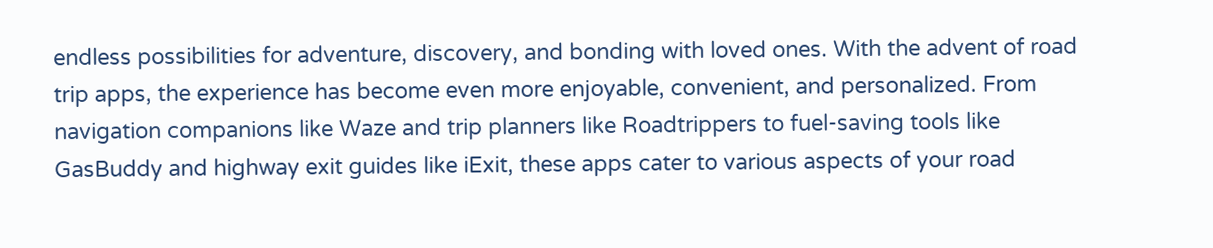endless possibilities for adventure, discovery, and bonding with loved ones. With the advent of road trip apps, the experience has become even more enjoyable, convenient, and personalized. From navigation companions like Waze and trip planners like Roadtrippers to fuel-saving tools like GasBuddy and highway exit guides like iExit, these apps cater to various aspects of your road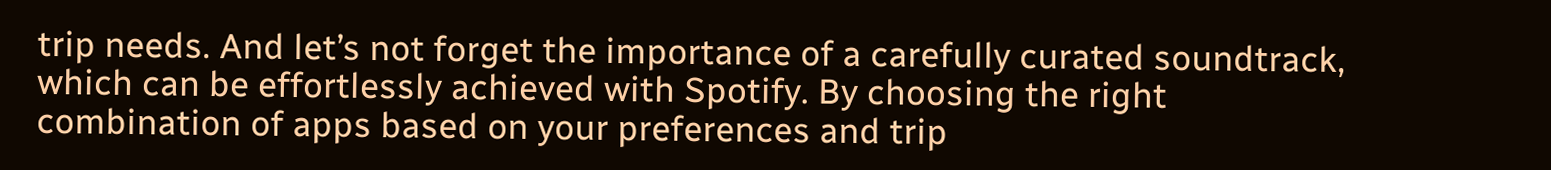trip needs. And let’s not forget the importance of a carefully curated soundtrack, which can be effortlessly achieved with Spotify. By choosing the right combination of apps based on your preferences and trip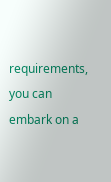requirements, you can embark on a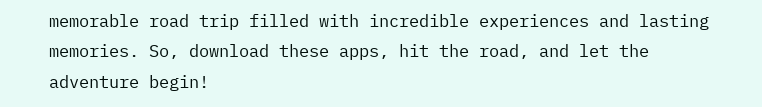memorable road trip filled with incredible experiences and lasting memories. So, download these apps, hit the road, and let the adventure begin!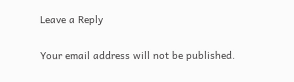Leave a Reply

Your email address will not be published.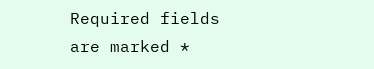Required fields are marked *